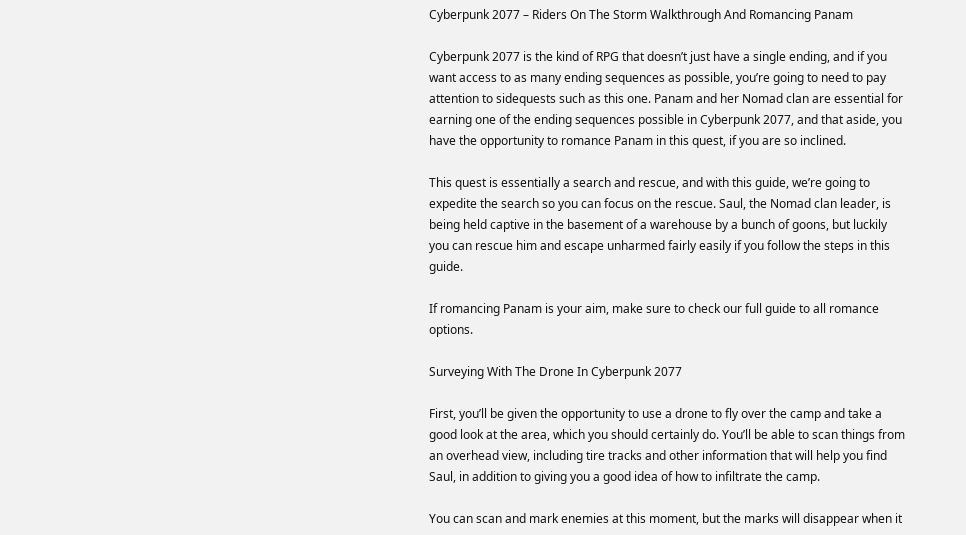Cyberpunk 2077 – Riders On The Storm Walkthrough And Romancing Panam

Cyberpunk 2077 is the kind of RPG that doesn’t just have a single ending, and if you want access to as many ending sequences as possible, you’re going to need to pay attention to sidequests such as this one. Panam and her Nomad clan are essential for earning one of the ending sequences possible in Cyberpunk 2077, and that aside, you have the opportunity to romance Panam in this quest, if you are so inclined.

This quest is essentially a search and rescue, and with this guide, we’re going to expedite the search so you can focus on the rescue. Saul, the Nomad clan leader, is being held captive in the basement of a warehouse by a bunch of goons, but luckily you can rescue him and escape unharmed fairly easily if you follow the steps in this guide.

If romancing Panam is your aim, make sure to check our full guide to all romance options.

Surveying With The Drone In Cyberpunk 2077

First, you’ll be given the opportunity to use a drone to fly over the camp and take a good look at the area, which you should certainly do. You’ll be able to scan things from an overhead view, including tire tracks and other information that will help you find Saul, in addition to giving you a good idea of how to infiltrate the camp.

You can scan and mark enemies at this moment, but the marks will disappear when it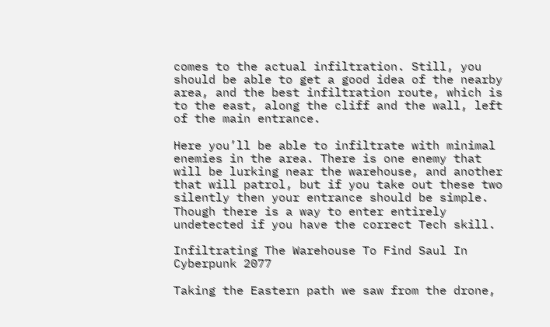comes to the actual infiltration. Still, you should be able to get a good idea of the nearby area, and the best infiltration route, which is to the east, along the cliff and the wall, left of the main entrance.

Here you’ll be able to infiltrate with minimal enemies in the area. There is one enemy that will be lurking near the warehouse, and another that will patrol, but if you take out these two silently then your entrance should be simple. Though there is a way to enter entirely undetected if you have the correct Tech skill.

Infiltrating The Warehouse To Find Saul In Cyberpunk 2077

Taking the Eastern path we saw from the drone,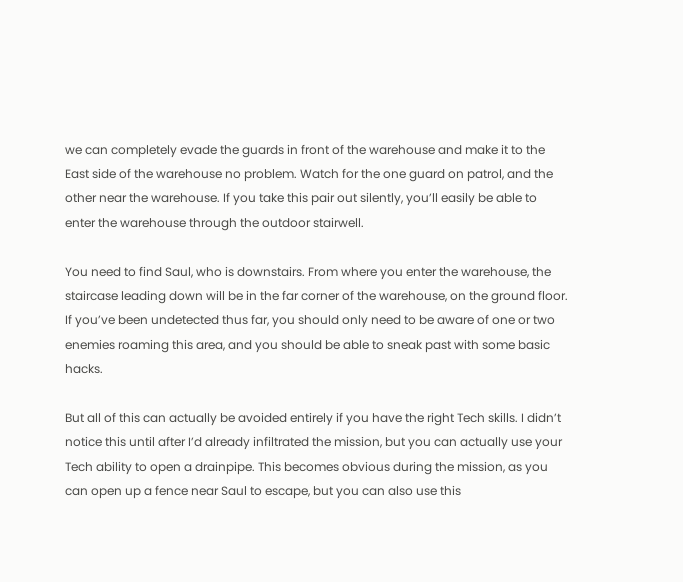we can completely evade the guards in front of the warehouse and make it to the East side of the warehouse no problem. Watch for the one guard on patrol, and the other near the warehouse. If you take this pair out silently, you’ll easily be able to enter the warehouse through the outdoor stairwell.

You need to find Saul, who is downstairs. From where you enter the warehouse, the staircase leading down will be in the far corner of the warehouse, on the ground floor. If you’ve been undetected thus far, you should only need to be aware of one or two enemies roaming this area, and you should be able to sneak past with some basic hacks.

But all of this can actually be avoided entirely if you have the right Tech skills. I didn’t notice this until after I’d already infiltrated the mission, but you can actually use your Tech ability to open a drainpipe. This becomes obvious during the mission, as you can open up a fence near Saul to escape, but you can also use this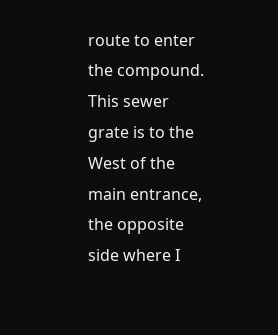route to enter the compound. This sewer grate is to the West of the main entrance, the opposite side where I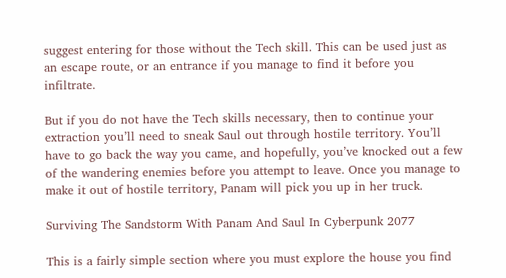suggest entering for those without the Tech skill. This can be used just as an escape route, or an entrance if you manage to find it before you infiltrate.

But if you do not have the Tech skills necessary, then to continue your extraction you’ll need to sneak Saul out through hostile territory. You’ll have to go back the way you came, and hopefully, you’ve knocked out a few of the wandering enemies before you attempt to leave. Once you manage to make it out of hostile territory, Panam will pick you up in her truck.

Surviving The Sandstorm With Panam And Saul In Cyberpunk 2077

This is a fairly simple section where you must explore the house you find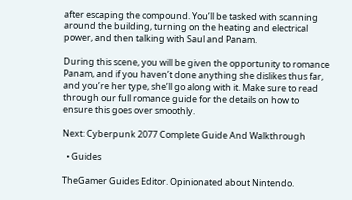after escaping the compound. You’ll be tasked with scanning around the building, turning on the heating and electrical power, and then talking with Saul and Panam.

During this scene, you will be given the opportunity to romance Panam, and if you haven’t done anything she dislikes thus far, and you’re her type, she’ll go along with it. Make sure to read through our full romance guide for the details on how to ensure this goes over smoothly.

Next: Cyberpunk 2077 Complete Guide And Walkthrough

  • Guides

TheGamer Guides Editor. Opinionated about Nintendo.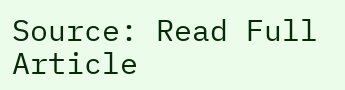Source: Read Full Article